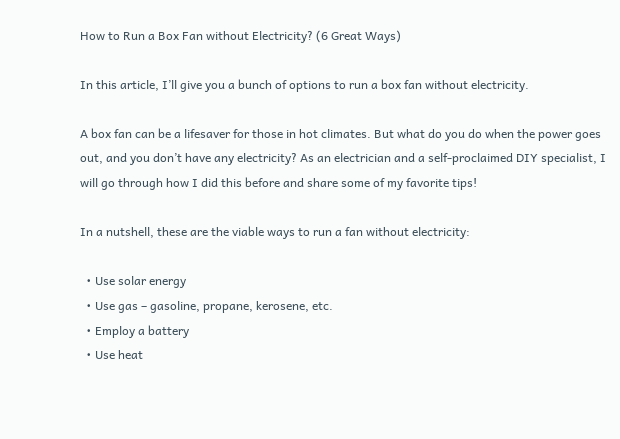How to Run a Box Fan without Electricity? (6 Great Ways)

In this article, I’ll give you a bunch of options to run a box fan without electricity.

A box fan can be a lifesaver for those in hot climates. But what do you do when the power goes out, and you don’t have any electricity? As an electrician and a self-proclaimed DIY specialist, I will go through how I did this before and share some of my favorite tips!

In a nutshell, these are the viable ways to run a fan without electricity:

  • Use solar energy
  • Use gas – gasoline, propane, kerosene, etc.
  • Employ a battery
  • Use heat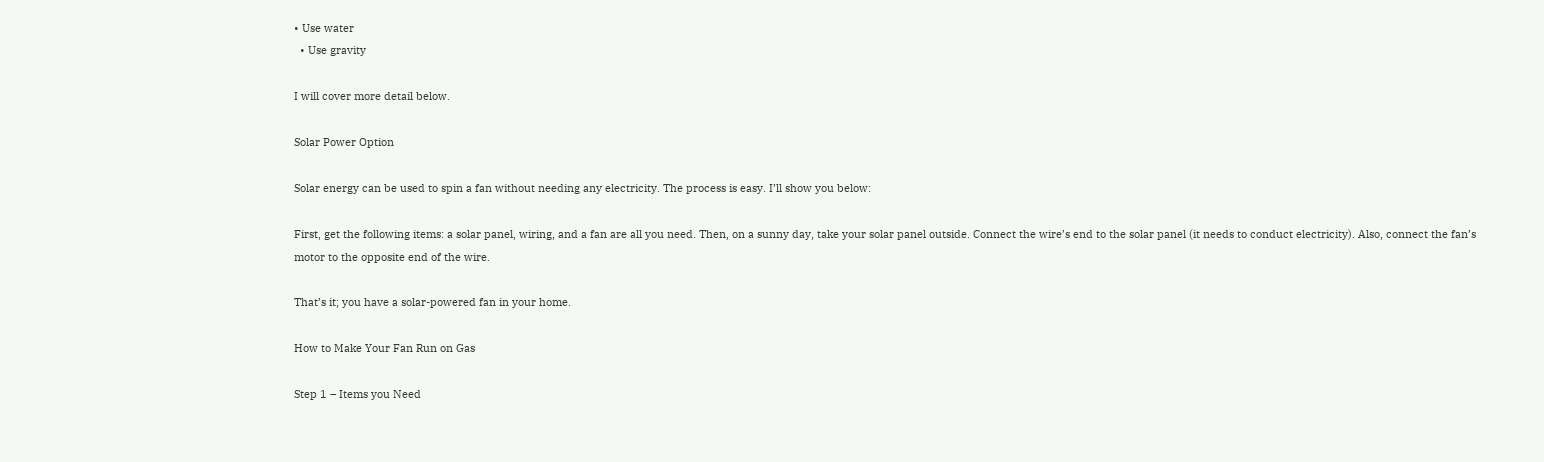• Use water
  • Use gravity

I will cover more detail below.

Solar Power Option

Solar energy can be used to spin a fan without needing any electricity. The process is easy. I’ll show you below:

First, get the following items: a solar panel, wiring, and a fan are all you need. Then, on a sunny day, take your solar panel outside. Connect the wire’s end to the solar panel (it needs to conduct electricity). Also, connect the fan’s motor to the opposite end of the wire.

That’s it; you have a solar-powered fan in your home.

How to Make Your Fan Run on Gas

Step 1 – Items you Need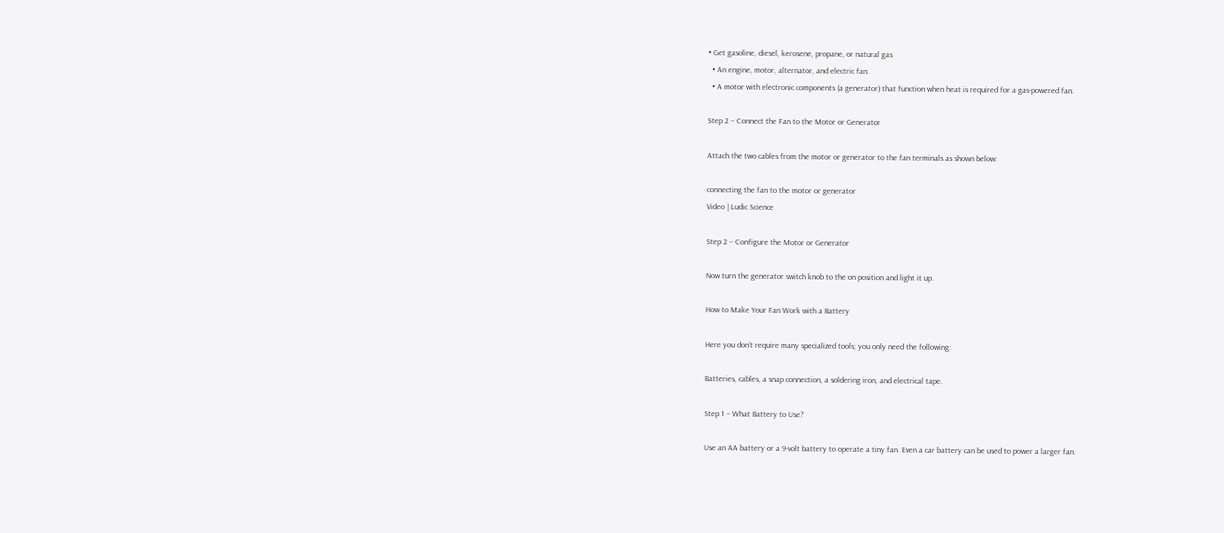• Get gasoline, diesel, kerosene, propane, or natural gas
  • An engine, motor, alternator, and electric fan.
  • A motor with electronic components (a generator) that function when heat is required for a gas-powered fan.

Step 2 – Connect the Fan to the Motor or Generator

Attach the two cables from the motor or generator to the fan terminals as shown below:

connecting the fan to the motor or generator
Video | Ludic Science

Step 2 – Configure the Motor or Generator

Now turn the generator switch knob to the on position and light it up.

How to Make Your Fan Work with a Battery

Here you don’t require many specialized tools; you only need the following:

Batteries, cables, a snap connection, a soldering iron, and electrical tape.

Step 1 – What Battery to Use?

Use an AA battery or a 9-volt battery to operate a tiny fan. Even a car battery can be used to power a larger fan.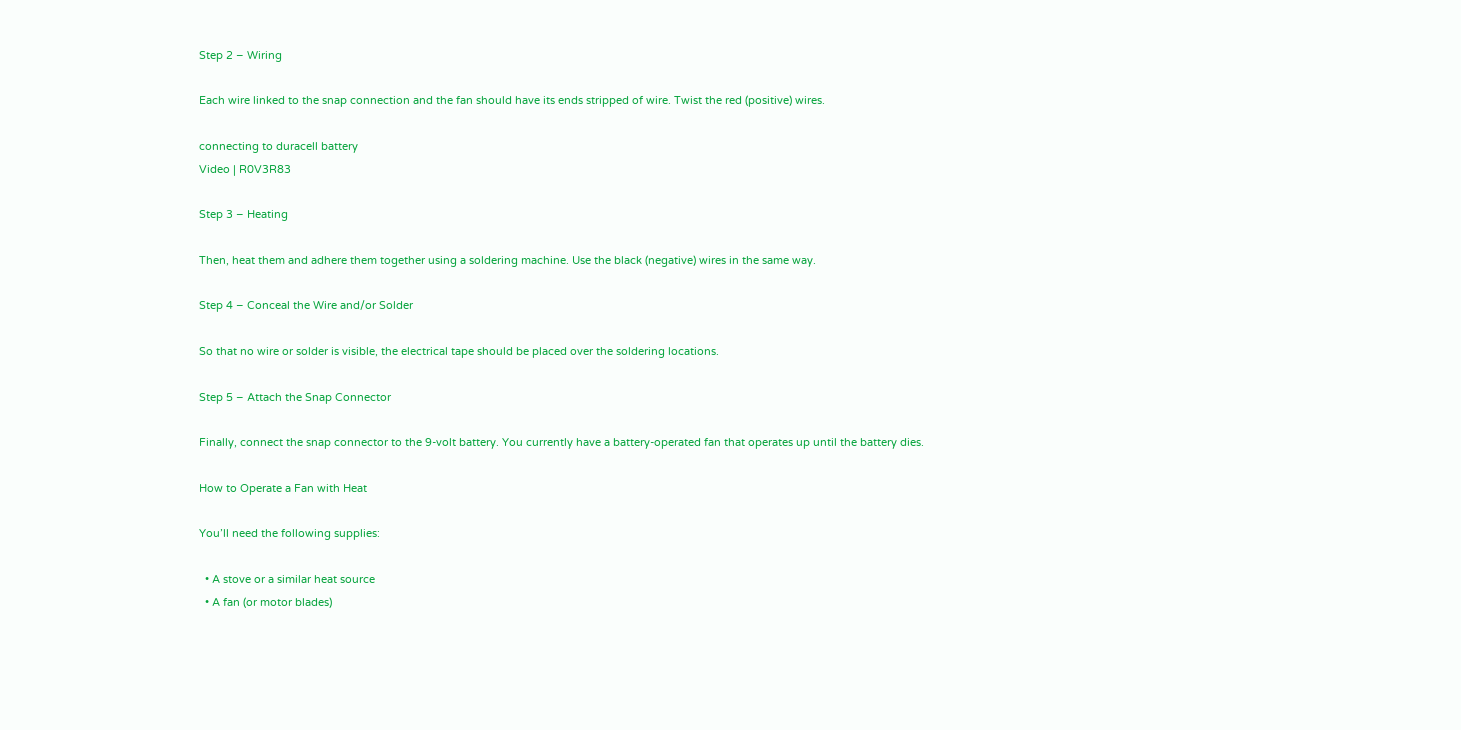Step 2 – Wiring

Each wire linked to the snap connection and the fan should have its ends stripped of wire. Twist the red (positive) wires.

connecting to duracell battery
Video | R0V3R83

Step 3 – Heating

Then, heat them and adhere them together using a soldering machine. Use the black (negative) wires in the same way.

Step 4 – Conceal the Wire and/or Solder

So that no wire or solder is visible, the electrical tape should be placed over the soldering locations.

Step 5 – Attach the Snap Connector

Finally, connect the snap connector to the 9-volt battery. You currently have a battery-operated fan that operates up until the battery dies.

How to Operate a Fan with Heat

You’ll need the following supplies:

  • A stove or a similar heat source
  • A fan (or motor blades)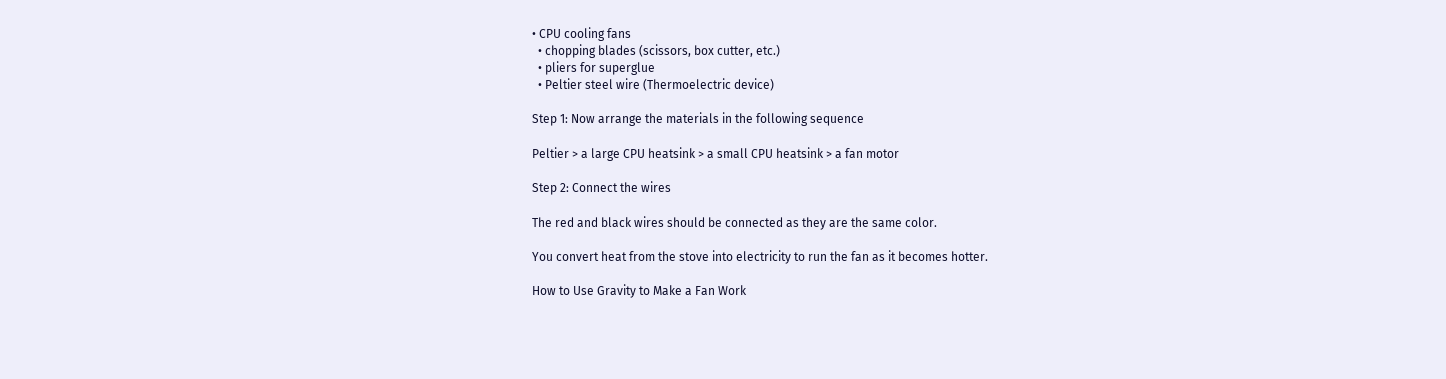• CPU cooling fans
  • chopping blades (scissors, box cutter, etc.)
  • pliers for superglue
  • Peltier steel wire (Thermoelectric device)

Step 1: Now arrange the materials in the following sequence

Peltier > a large CPU heatsink > a small CPU heatsink > a fan motor

Step 2: Connect the wires

The red and black wires should be connected as they are the same color.

You convert heat from the stove into electricity to run the fan as it becomes hotter.

How to Use Gravity to Make a Fan Work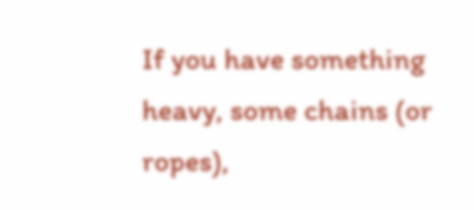If you have something heavy, some chains (or ropes),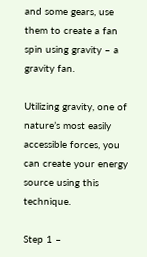and some gears, use them to create a fan spin using gravity – a gravity fan.

Utilizing gravity, one of nature’s most easily accessible forces, you can create your energy source using this technique.

Step 1 –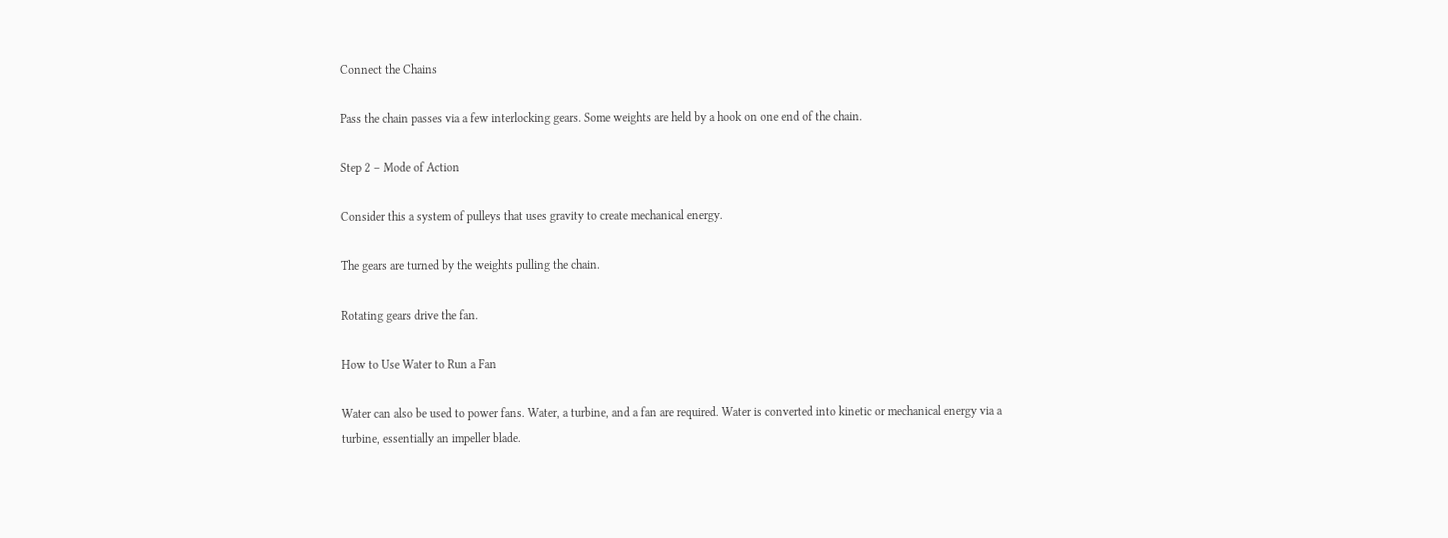Connect the Chains

Pass the chain passes via a few interlocking gears. Some weights are held by a hook on one end of the chain.

Step 2 – Mode of Action

Consider this a system of pulleys that uses gravity to create mechanical energy.

The gears are turned by the weights pulling the chain.

Rotating gears drive the fan.

How to Use Water to Run a Fan

Water can also be used to power fans. Water, a turbine, and a fan are required. Water is converted into kinetic or mechanical energy via a turbine, essentially an impeller blade.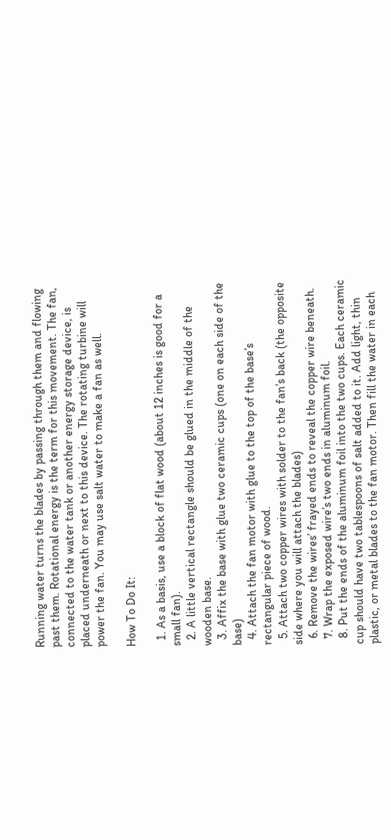Running water turns the blades by passing through them and flowing past them. Rotational energy is the term for this movement. The fan, connected to the water tank or another energy storage device, is placed underneath or next to this device. The rotating turbine will power the fan. You may use salt water to make a fan as well.

How To Do It:

  1. As a basis, use a block of flat wood (about 12 inches is good for a small fan).
  2. A little vertical rectangle should be glued in the middle of the wooden base.
  3. Affix the base with glue two ceramic cups (one on each side of the base)
  4. Attach the fan motor with glue to the top of the base’s rectangular piece of wood.
  5. Attach two copper wires with solder to the fan’s back (the opposite side where you will attach the blades)
  6. Remove the wires’ frayed ends to reveal the copper wire beneath.
  7. Wrap the exposed wire’s two ends in aluminum foil.
  8. Put the ends of the aluminum foil into the two cups. Each ceramic cup should have two tablespoons of salt added to it. Add light, thin plastic, or metal blades to the fan motor. Then fill the water in each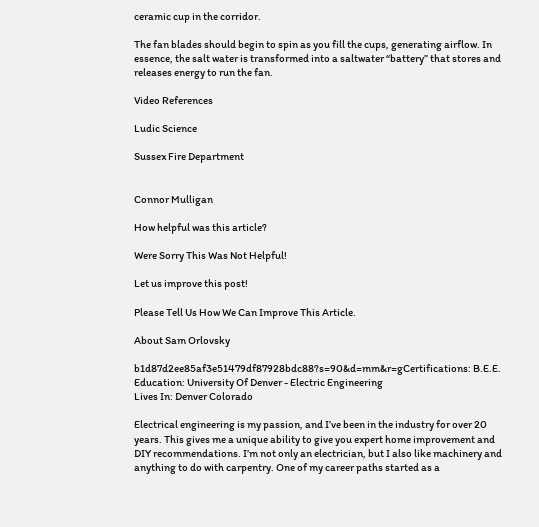ceramic cup in the corridor.

The fan blades should begin to spin as you fill the cups, generating airflow. In essence, the salt water is transformed into a saltwater “battery” that stores and releases energy to run the fan.

Video References

Ludic Science

Sussex Fire Department


Connor Mulligan

How helpful was this article?

Were Sorry This Was Not Helpful!

Let us improve this post!

Please Tell Us How We Can Improve This Article.

About Sam Orlovsky

b1d87d2ee85af3e51479df87928bdc88?s=90&d=mm&r=gCertifications: B.E.E.
Education: University Of Denver - Electric Engineering
Lives In: Denver Colorado

Electrical engineering is my passion, and I’ve been in the industry for over 20 years. This gives me a unique ability to give you expert home improvement and DIY recommendations. I’m not only an electrician, but I also like machinery and anything to do with carpentry. One of my career paths started as a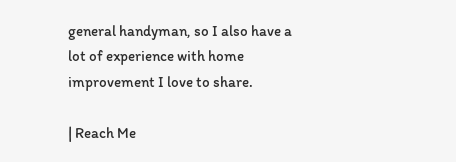general handyman, so I also have a lot of experience with home improvement I love to share.

| Reach Me